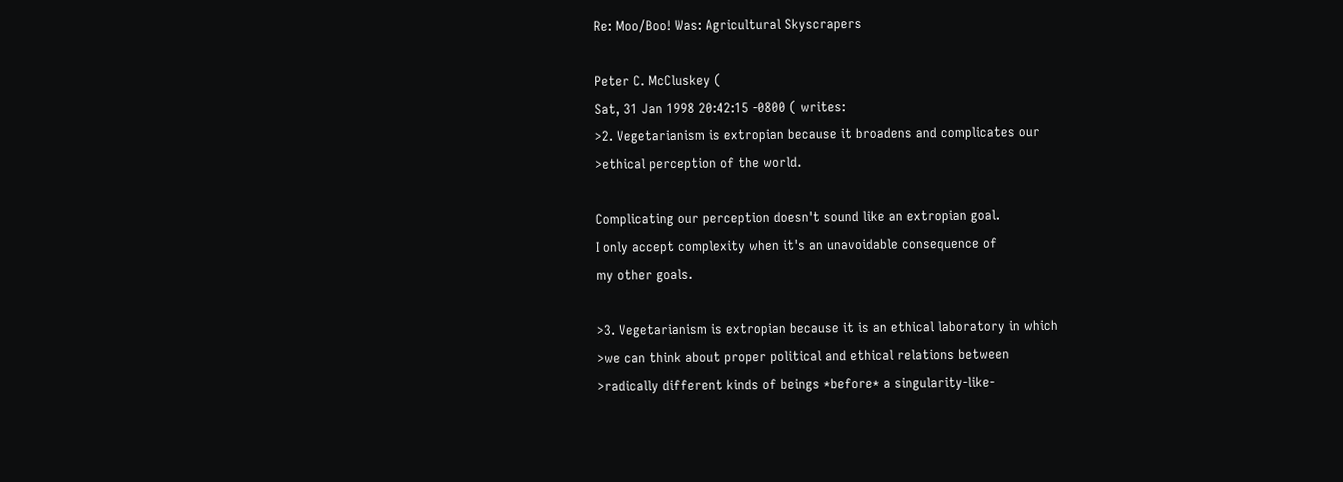Re: Moo/Boo! Was: Agricultural Skyscrapers

Peter C. McCluskey (
Sat, 31 Jan 1998 20:42:15 -0800 ( writes:
>2. Vegetarianism is extropian because it broadens and complicates our
>ethical perception of the world.

Complicating our perception doesn't sound like an extropian goal.
I only accept complexity when it's an unavoidable consequence of
my other goals.

>3. Vegetarianism is extropian because it is an ethical laboratory in which
>we can think about proper political and ethical relations between
>radically different kinds of beings *before* a singularity-like-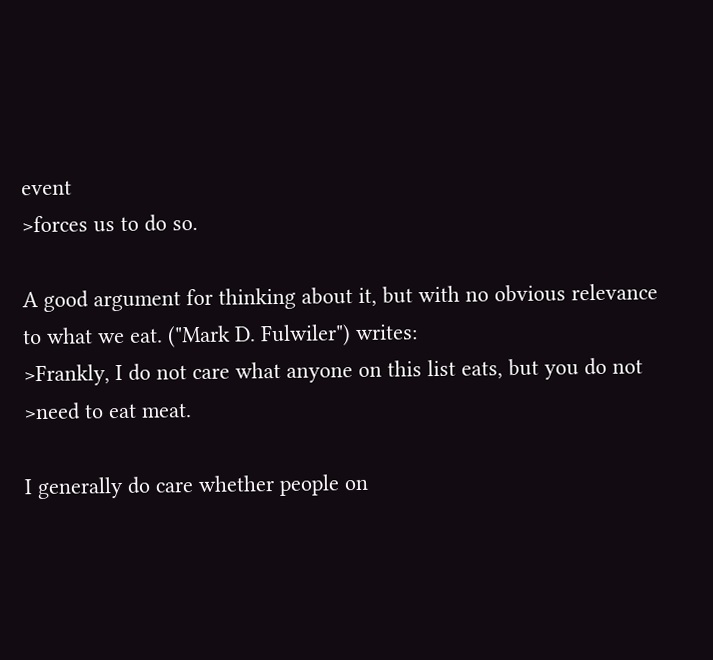event
>forces us to do so.

A good argument for thinking about it, but with no obvious relevance
to what we eat. ("Mark D. Fulwiler") writes:
>Frankly, I do not care what anyone on this list eats, but you do not
>need to eat meat.

I generally do care whether people on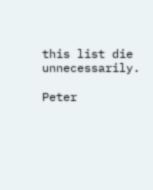this list die unnecessarily.

Peter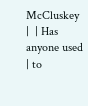McCluskey  |  | Has anyone used           | to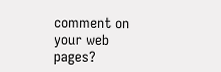comment on your web pages?